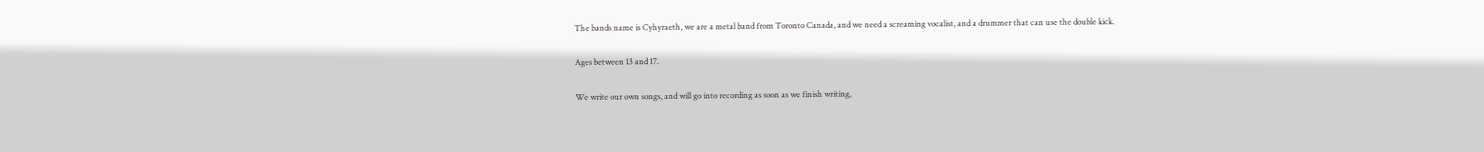The bands name is Cyhyraeth, we are a metal band from Toronto Canada, and we need a screaming vocalist, and a drummer that can use the double kick.

Ages between 13 and 17.

We write our own songs, and will go into recording as soon as we finish writing,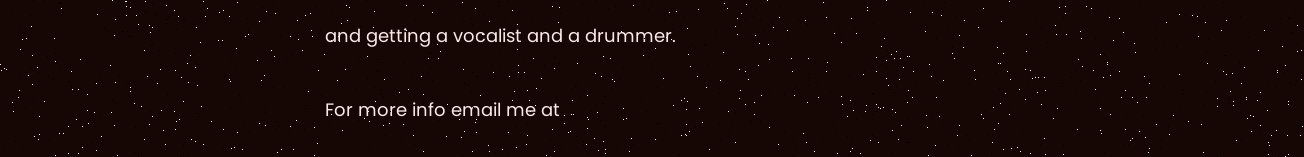and getting a vocalist and a drummer.

For more info email me at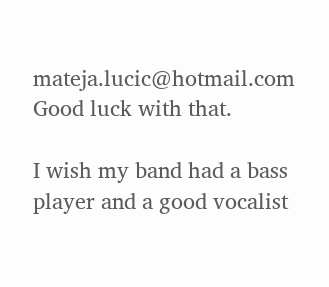mateja.lucic@hotmail.com
Good luck with that.

I wish my band had a bass player and a good vocalist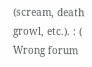(scream, death growl, etc.). : (
Wrong forum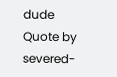dude
Quote by severed-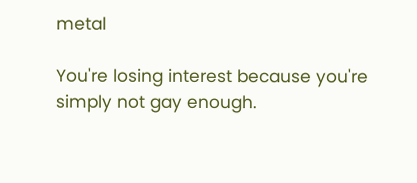metal

You're losing interest because you're simply not gay enough.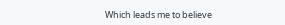Which leads me to believe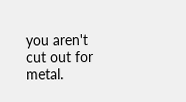you aren't cut out for metal.